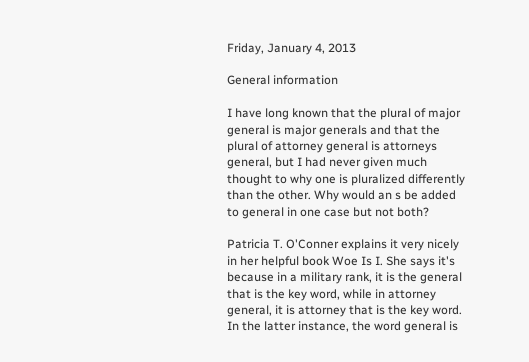Friday, January 4, 2013

General information

I have long known that the plural of major general is major generals and that the plural of attorney general is attorneys general, but I had never given much thought to why one is pluralized differently than the other. Why would an s be added to general in one case but not both?

Patricia T. O'Conner explains it very nicely in her helpful book Woe Is I. She says it's because in a military rank, it is the general that is the key word, while in attorney general, it is attorney that is the key word. In the latter instance, the word general is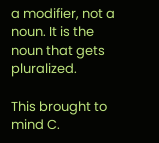a modifier, not a noun. It is the noun that gets pluralized.

This brought to mind C.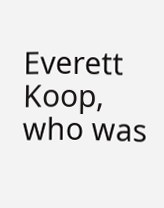Everett Koop, who was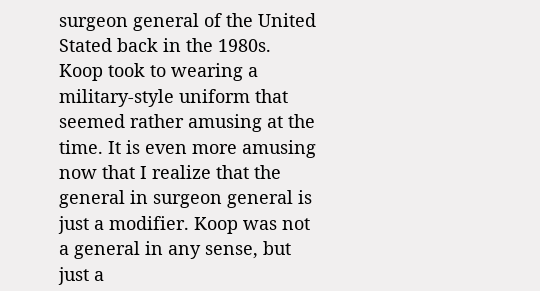surgeon general of the United Stated back in the 1980s. Koop took to wearing a military-style uniform that seemed rather amusing at the time. It is even more amusing now that I realize that the general in surgeon general is just a modifier. Koop was not a general in any sense, but just a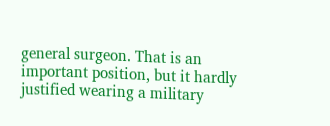general surgeon. That is an important position, but it hardly justified wearing a military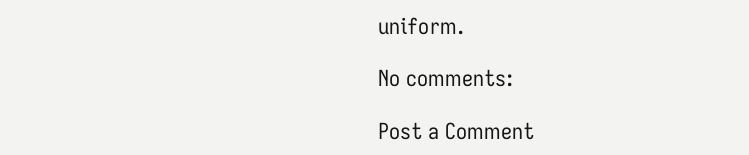uniform.

No comments:

Post a Comment